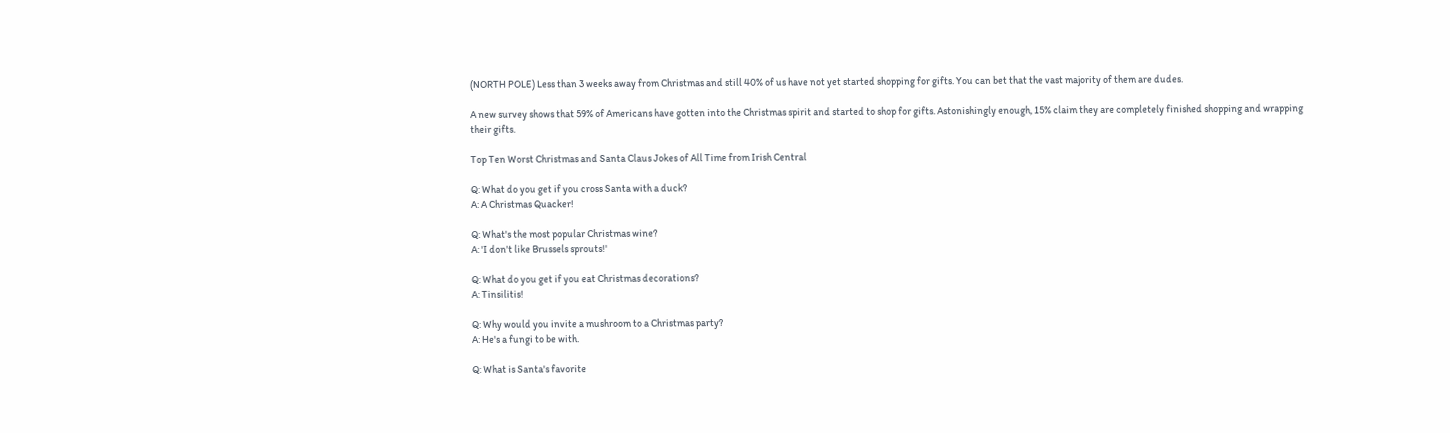(NORTH POLE) Less than 3 weeks away from Christmas and still 40% of us have not yet started shopping for gifts. You can bet that the vast majority of them are dudes.

A new survey shows that 59% of Americans have gotten into the Christmas spirit and started to shop for gifts. Astonishingly enough, 15% claim they are completely finished shopping and wrapping their gifts.

Top Ten Worst Christmas and Santa Claus Jokes of All Time from Irish Central

Q: What do you get if you cross Santa with a duck?
A: A Christmas Quacker!

Q: What's the most popular Christmas wine?
A: 'I don't like Brussels sprouts!'

Q: What do you get if you eat Christmas decorations?
A: Tinsilitis!

Q: Why would you invite a mushroom to a Christmas party?
A: He's a fungi to be with.

Q: What is Santa's favorite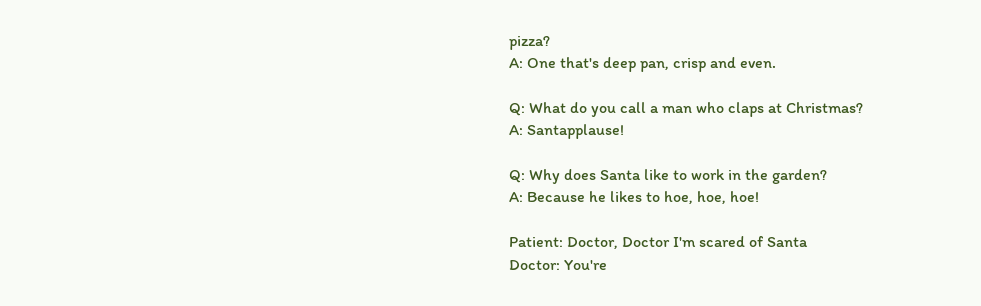pizza?
A: One that's deep pan, crisp and even.

Q: What do you call a man who claps at Christmas?
A: Santapplause!

Q: Why does Santa like to work in the garden?
A: Because he likes to hoe, hoe, hoe!

Patient: Doctor, Doctor I'm scared of Santa
Doctor: You're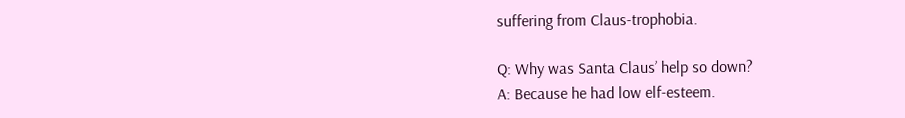suffering from Claus-trophobia.

Q: Why was Santa Claus’ help so down?
A: Because he had low elf-esteem.